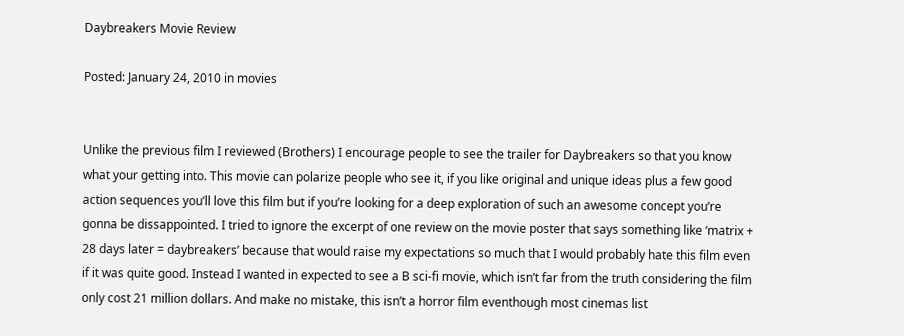Daybreakers Movie Review

Posted: January 24, 2010 in movies


Unlike the previous film I reviewed (Brothers) I encourage people to see the trailer for Daybreakers so that you know what your getting into. This movie can polarize people who see it, if you like original and unique ideas plus a few good action sequences you’ll love this film but if you’re looking for a deep exploration of such an awesome concept you’re gonna be dissappointed. I tried to ignore the excerpt of one review on the movie poster that says something like ‘matrix + 28 days later = daybreakers’ because that would raise my expectations so much that I would probably hate this film even if it was quite good. Instead I wanted in expected to see a B sci-fi movie, which isn’t far from the truth considering the film only cost 21 million dollars. And make no mistake, this isn’t a horror film eventhough most cinemas list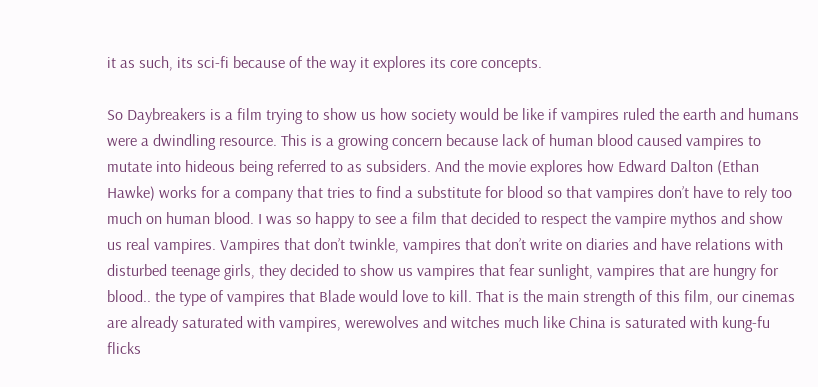it as such, its sci-fi because of the way it explores its core concepts.

So Daybreakers is a film trying to show us how society would be like if vampires ruled the earth and humans were a dwindling resource. This is a growing concern because lack of human blood caused vampires to mutate into hideous being referred to as subsiders. And the movie explores how Edward Dalton (Ethan Hawke) works for a company that tries to find a substitute for blood so that vampires don’t have to rely too much on human blood. I was so happy to see a film that decided to respect the vampire mythos and show us real vampires. Vampires that don’t twinkle, vampires that don’t write on diaries and have relations with disturbed teenage girls, they decided to show us vampires that fear sunlight, vampires that are hungry for blood.. the type of vampires that Blade would love to kill. That is the main strength of this film, our cinemas are already saturated with vampires, werewolves and witches much like China is saturated with kung-fu flicks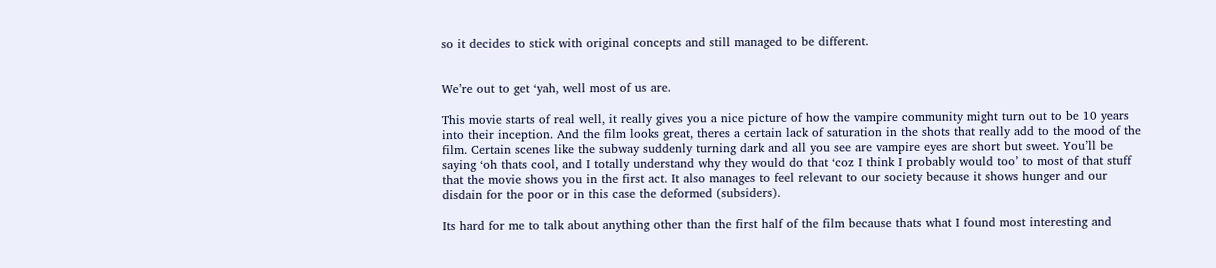so it decides to stick with original concepts and still managed to be different.


We’re out to get ‘yah, well most of us are.

This movie starts of real well, it really gives you a nice picture of how the vampire community might turn out to be 10 years into their inception. And the film looks great, theres a certain lack of saturation in the shots that really add to the mood of the film. Certain scenes like the subway suddenly turning dark and all you see are vampire eyes are short but sweet. You’ll be saying ‘oh thats cool, and I totally understand why they would do that ‘coz I think I probably would too’ to most of that stuff that the movie shows you in the first act. It also manages to feel relevant to our society because it shows hunger and our disdain for the poor or in this case the deformed (subsiders).

Its hard for me to talk about anything other than the first half of the film because thats what I found most interesting and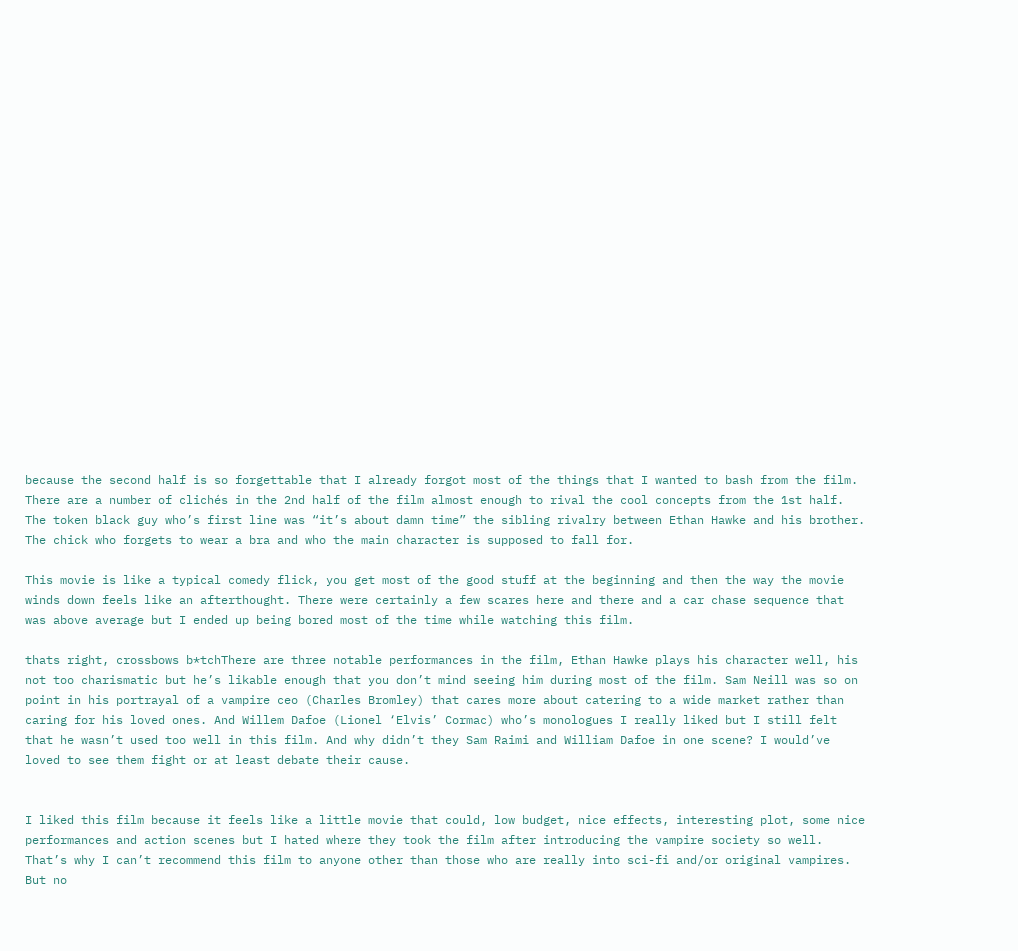because the second half is so forgettable that I already forgot most of the things that I wanted to bash from the film. There are a number of clichés in the 2nd half of the film almost enough to rival the cool concepts from the 1st half. The token black guy who’s first line was “it’s about damn time” the sibling rivalry between Ethan Hawke and his brother. The chick who forgets to wear a bra and who the main character is supposed to fall for.

This movie is like a typical comedy flick, you get most of the good stuff at the beginning and then the way the movie winds down feels like an afterthought. There were certainly a few scares here and there and a car chase sequence that was above average but I ended up being bored most of the time while watching this film.

thats right, crossbows b*tchThere are three notable performances in the film, Ethan Hawke plays his character well, his not too charismatic but he’s likable enough that you don’t mind seeing him during most of the film. Sam Neill was so on point in his portrayal of a vampire ceo (Charles Bromley) that cares more about catering to a wide market rather than caring for his loved ones. And Willem Dafoe (Lionel ‘Elvis’ Cormac) who’s monologues I really liked but I still felt that he wasn’t used too well in this film. And why didn’t they Sam Raimi and William Dafoe in one scene? I would’ve loved to see them fight or at least debate their cause.


I liked this film because it feels like a little movie that could, low budget, nice effects, interesting plot, some nice performances and action scenes but I hated where they took the film after introducing the vampire society so well. That’s why I can’t recommend this film to anyone other than those who are really into sci-fi and/or original vampires. But no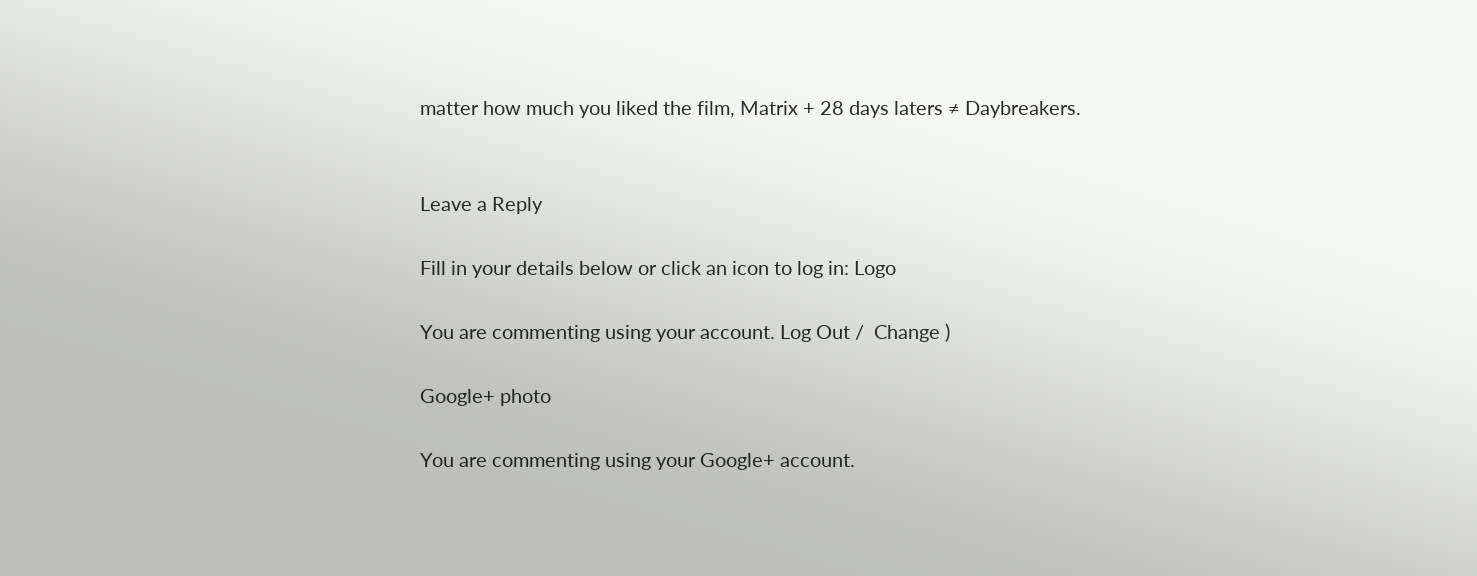matter how much you liked the film, Matrix + 28 days laters ≠ Daybreakers.


Leave a Reply

Fill in your details below or click an icon to log in: Logo

You are commenting using your account. Log Out /  Change )

Google+ photo

You are commenting using your Google+ account.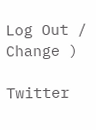Log Out /  Change )

Twitter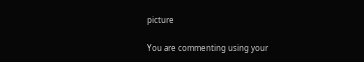picture

You are commenting using your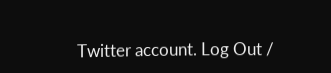Twitter account. Log Out /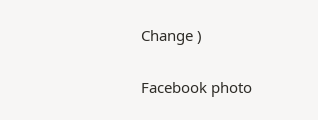Change )

Facebook photo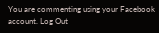You are commenting using your Facebook account. Log Out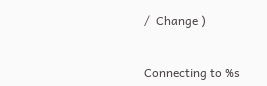/  Change )


Connecting to %s